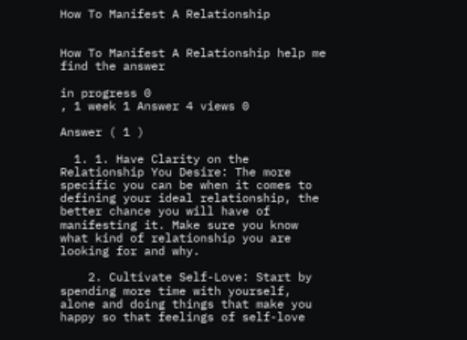How To Manifest A Relationship


How To Manifest A Relationship help me find the answer

in progress 0
, 1 week 1 Answer 4 views 0

Answer ( 1 )

  1. 1. Have Clarity on the Relationship You Desire: The more specific you can be when it comes to defining your ideal relationship, the better chance you will have of manifesting it. Make sure you know what kind of relationship you are looking for and why.

    2. Cultivate Self-Love: Start by spending more time with yourself, alone and doing things that make you happy so that feelings of self-love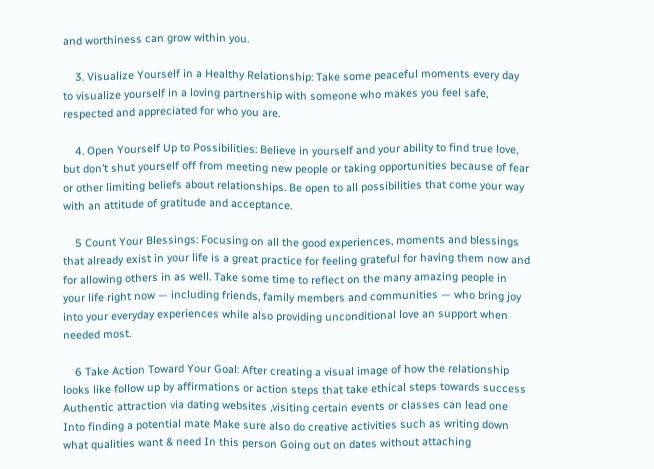and worthiness can grow within you.

    3. Visualize Yourself in a Healthy Relationship: Take some peaceful moments every day to visualize yourself in a loving partnership with someone who makes you feel safe, respected and appreciated for who you are.

    4. Open Yourself Up to Possibilities: Believe in yourself and your ability to find true love, but don’t shut yourself off from meeting new people or taking opportunities because of fear or other limiting beliefs about relationships. Be open to all possibilities that come your way with an attitude of gratitude and acceptance.

    5 Count Your Blessings: Focusing on all the good experiences, moments and blessings that already exist in your life is a great practice for feeling grateful for having them now and for allowing others in as well. Take some time to reflect on the many amazing people in your life right now — including friends, family members and communities — who bring joy into your everyday experiences while also providing unconditional love an support when needed most.

    6 Take Action Toward Your Goal: After creating a visual image of how the relationship looks like follow up by affirmations or action steps that take ethical steps towards success Authentic attraction via dating websites ,visiting certain events or classes can lead one Into finding a potential mate Make sure also do creative activities such as writing down what qualities want & need In this person Going out on dates without attaching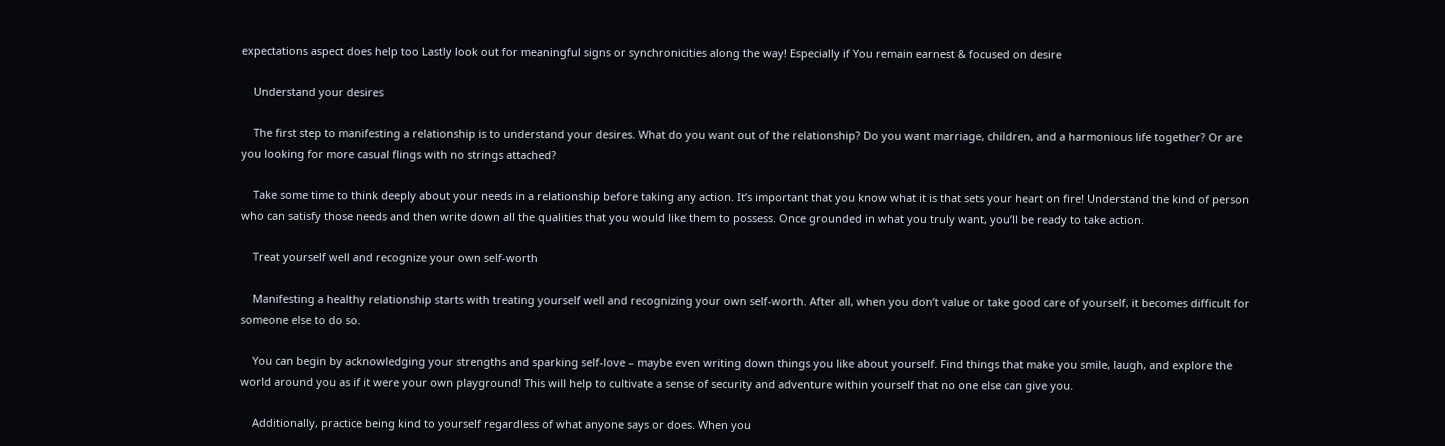expectations aspect does help too Lastly look out for meaningful signs or synchronicities along the way! Especially if You remain earnest & focused on desire

    Understand your desires

    The first step to manifesting a relationship is to understand your desires. What do you want out of the relationship? Do you want marriage, children, and a harmonious life together? Or are you looking for more casual flings with no strings attached?

    Take some time to think deeply about your needs in a relationship before taking any action. It’s important that you know what it is that sets your heart on fire! Understand the kind of person who can satisfy those needs and then write down all the qualities that you would like them to possess. Once grounded in what you truly want, you’ll be ready to take action.

    Treat yourself well and recognize your own self-worth

    Manifesting a healthy relationship starts with treating yourself well and recognizing your own self-worth. After all, when you don’t value or take good care of yourself, it becomes difficult for someone else to do so.

    You can begin by acknowledging your strengths and sparking self-love – maybe even writing down things you like about yourself. Find things that make you smile, laugh, and explore the world around you as if it were your own playground! This will help to cultivate a sense of security and adventure within yourself that no one else can give you.

    Additionally, practice being kind to yourself regardless of what anyone says or does. When you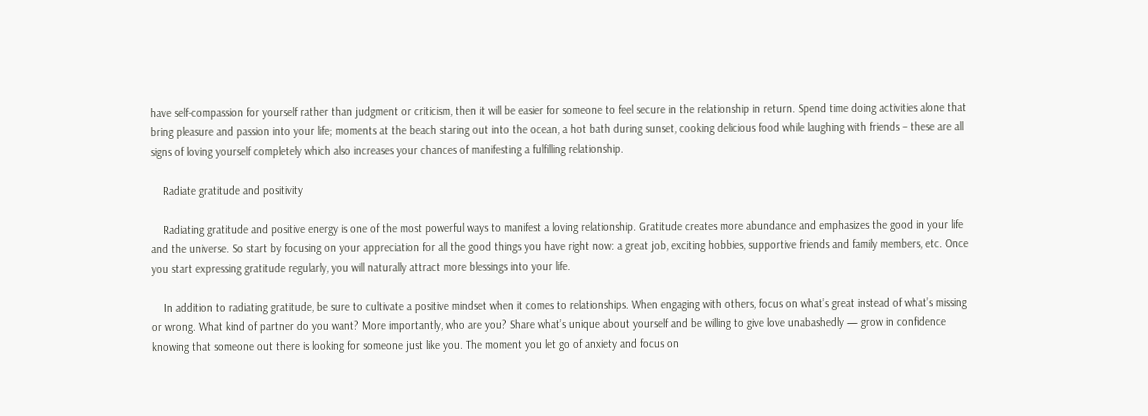have self-compassion for yourself rather than judgment or criticism, then it will be easier for someone to feel secure in the relationship in return. Spend time doing activities alone that bring pleasure and passion into your life; moments at the beach staring out into the ocean, a hot bath during sunset, cooking delicious food while laughing with friends – these are all signs of loving yourself completely which also increases your chances of manifesting a fulfilling relationship.

    Radiate gratitude and positivity

    Radiating gratitude and positive energy is one of the most powerful ways to manifest a loving relationship. Gratitude creates more abundance and emphasizes the good in your life and the universe. So start by focusing on your appreciation for all the good things you have right now: a great job, exciting hobbies, supportive friends and family members, etc. Once you start expressing gratitude regularly, you will naturally attract more blessings into your life.

    In addition to radiating gratitude, be sure to cultivate a positive mindset when it comes to relationships. When engaging with others, focus on what’s great instead of what’s missing or wrong. What kind of partner do you want? More importantly, who are you? Share what’s unique about yourself and be willing to give love unabashedly — grow in confidence knowing that someone out there is looking for someone just like you. The moment you let go of anxiety and focus on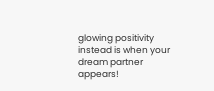glowing positivity instead is when your dream partner appears!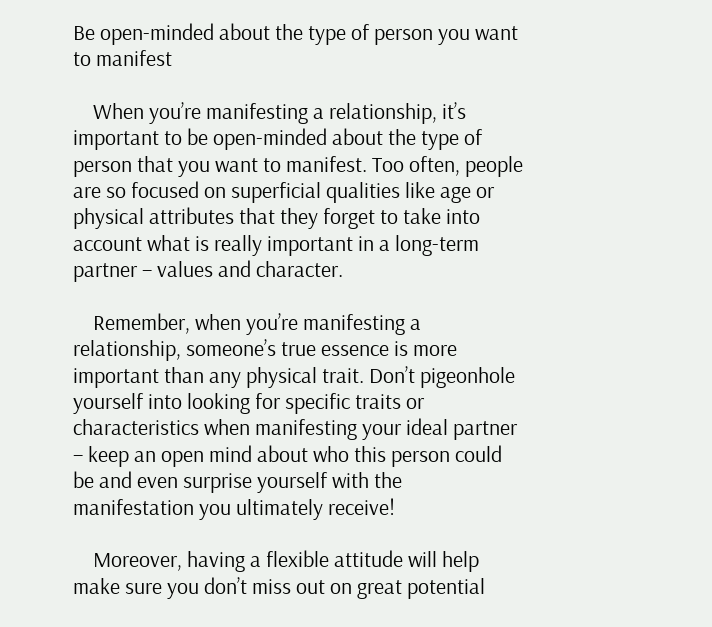Be open-minded about the type of person you want to manifest

    When you’re manifesting a relationship, it’s important to be open-minded about the type of person that you want to manifest. Too often, people are so focused on superficial qualities like age or physical attributes that they forget to take into account what is really important in a long-term partner – values and character.

    Remember, when you’re manifesting a relationship, someone’s true essence is more important than any physical trait. Don’t pigeonhole yourself into looking for specific traits or characteristics when manifesting your ideal partner – keep an open mind about who this person could be and even surprise yourself with the manifestation you ultimately receive!

    Moreover, having a flexible attitude will help make sure you don’t miss out on great potential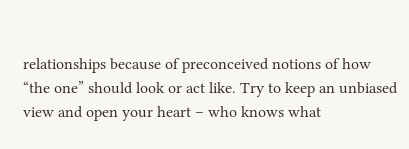relationships because of preconceived notions of how “the one” should look or act like. Try to keep an unbiased view and open your heart – who knows what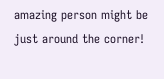amazing person might be just around the corner!